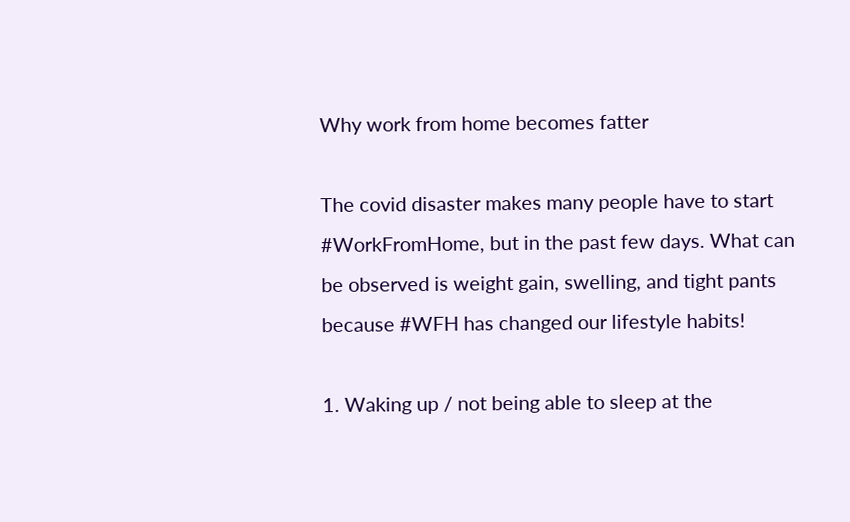Why work from home becomes fatter

The covid disaster makes many people have to start #WorkFromHome, but in the past few days. What can be observed is weight gain, swelling, and tight pants because #WFH has changed our lifestyle habits!

1. Waking up / not being able to sleep at the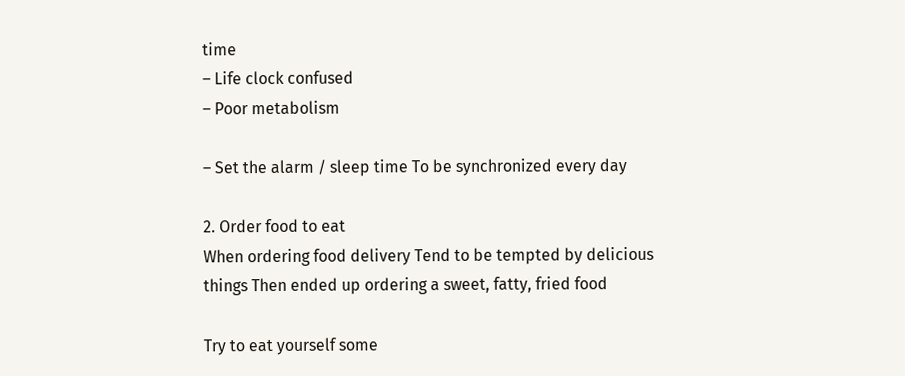time
– Life clock confused
– Poor metabolism

– Set the alarm / sleep time To be synchronized every day

2. Order food to eat
When ordering food delivery Tend to be tempted by delicious things Then ended up ordering a sweet, fatty, fried food

Try to eat yourself some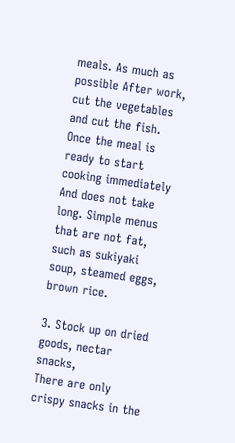meals. As much as possible After work, cut the vegetables and cut the fish. Once the meal is ready to start cooking immediately And does not take long. Simple menus that are not fat, such as sukiyaki soup, steamed eggs, brown rice.

3. Stock up on dried goods, nectar snacks,
There are only crispy snacks in the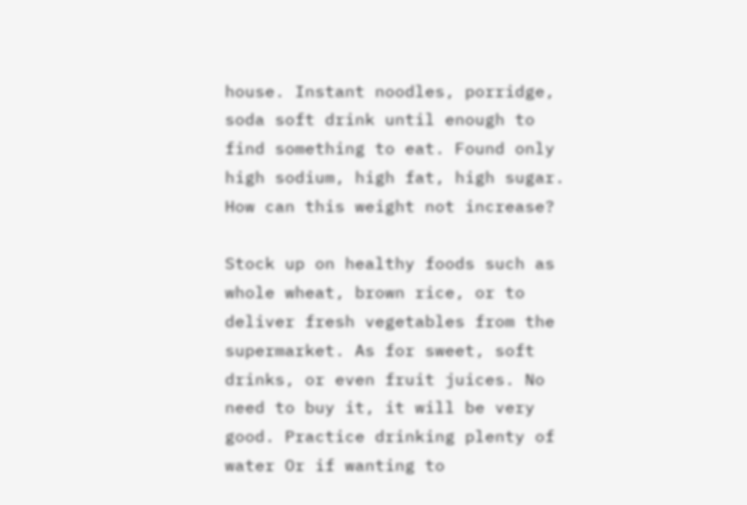house. Instant noodles, porridge, soda soft drink until enough to find something to eat. Found only high sodium, high fat, high sugar. How can this weight not increase?

Stock up on healthy foods such as whole wheat, brown rice, or to deliver fresh vegetables from the supermarket. As for sweet, soft drinks, or even fruit juices. No need to buy it, it will be very good. Practice drinking plenty of water Or if wanting to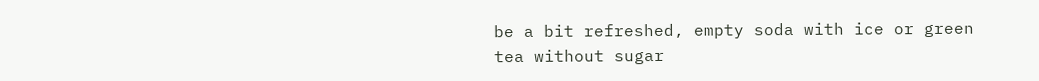be a bit refreshed, empty soda with ice or green tea without sugar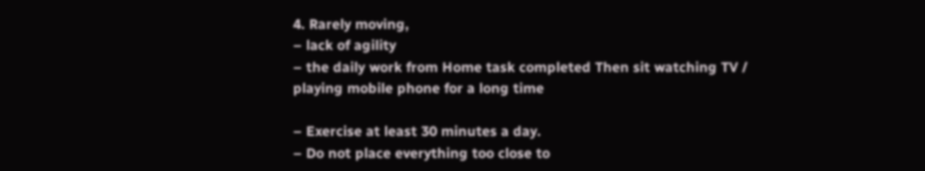4. Rarely moving,
– lack of agility
– the daily work from Home task completed Then sit watching TV / playing mobile phone for a long time

– Exercise at least 30 minutes a day.
– Do not place everything too close to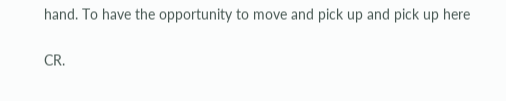hand. To have the opportunity to move and pick up and pick up here

CR.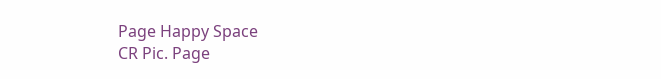Page Happy Space
CR Pic. Page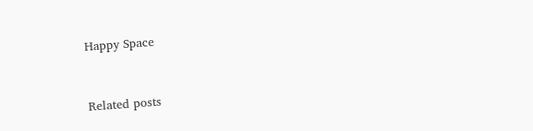Happy Space


Related posts